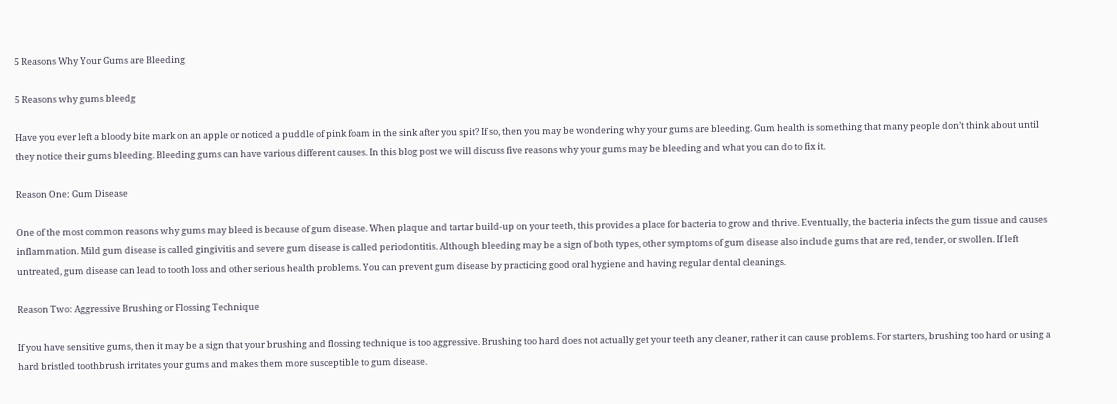5 Reasons Why Your Gums are Bleeding

5 Reasons why gums bleedg

Have you ever left a bloody bite mark on an apple or noticed a puddle of pink foam in the sink after you spit? If so, then you may be wondering why your gums are bleeding. Gum health is something that many people don’t think about until they notice their gums bleeding. Bleeding gums can have various different causes. In this blog post we will discuss five reasons why your gums may be bleeding and what you can do to fix it.

Reason One: Gum Disease

One of the most common reasons why gums may bleed is because of gum disease. When plaque and tartar build-up on your teeth, this provides a place for bacteria to grow and thrive. Eventually, the bacteria infects the gum tissue and causes inflammation. Mild gum disease is called gingivitis and severe gum disease is called periodontitis. Although bleeding may be a sign of both types, other symptoms of gum disease also include gums that are red, tender, or swollen. If left untreated, gum disease can lead to tooth loss and other serious health problems. You can prevent gum disease by practicing good oral hygiene and having regular dental cleanings.

Reason Two: Aggressive Brushing or Flossing Technique

If you have sensitive gums, then it may be a sign that your brushing and flossing technique is too aggressive. Brushing too hard does not actually get your teeth any cleaner, rather it can cause problems. For starters, brushing too hard or using a hard bristled toothbrush irritates your gums and makes them more susceptible to gum disease.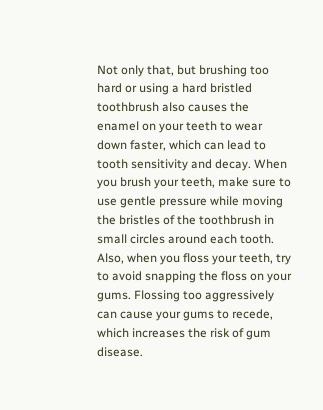Not only that, but brushing too hard or using a hard bristled toothbrush also causes the enamel on your teeth to wear down faster, which can lead to tooth sensitivity and decay. When you brush your teeth, make sure to use gentle pressure while moving the bristles of the toothbrush in small circles around each tooth. Also, when you floss your teeth, try to avoid snapping the floss on your gums. Flossing too aggressively can cause your gums to recede, which increases the risk of gum disease.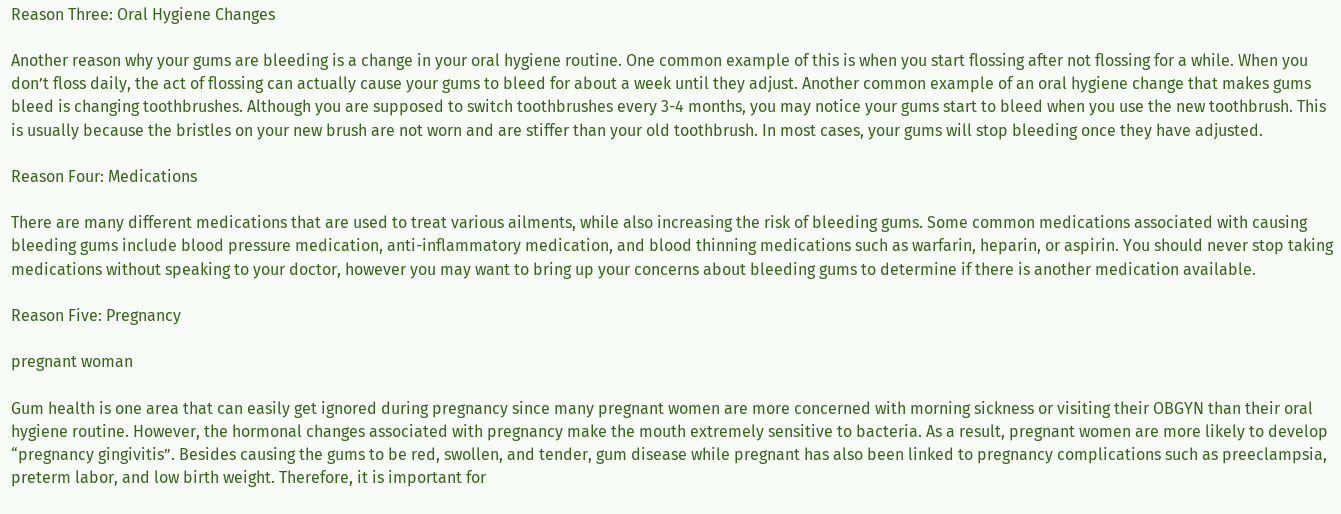Reason Three: Oral Hygiene Changes

Another reason why your gums are bleeding is a change in your oral hygiene routine. One common example of this is when you start flossing after not flossing for a while. When you don’t floss daily, the act of flossing can actually cause your gums to bleed for about a week until they adjust. Another common example of an oral hygiene change that makes gums bleed is changing toothbrushes. Although you are supposed to switch toothbrushes every 3-4 months, you may notice your gums start to bleed when you use the new toothbrush. This is usually because the bristles on your new brush are not worn and are stiffer than your old toothbrush. In most cases, your gums will stop bleeding once they have adjusted.

Reason Four: Medications

There are many different medications that are used to treat various ailments, while also increasing the risk of bleeding gums. Some common medications associated with causing bleeding gums include blood pressure medication, anti-inflammatory medication, and blood thinning medications such as warfarin, heparin, or aspirin. You should never stop taking medications without speaking to your doctor, however you may want to bring up your concerns about bleeding gums to determine if there is another medication available.

Reason Five: Pregnancy

pregnant woman

Gum health is one area that can easily get ignored during pregnancy since many pregnant women are more concerned with morning sickness or visiting their OBGYN than their oral hygiene routine. However, the hormonal changes associated with pregnancy make the mouth extremely sensitive to bacteria. As a result, pregnant women are more likely to develop “pregnancy gingivitis”. Besides causing the gums to be red, swollen, and tender, gum disease while pregnant has also been linked to pregnancy complications such as preeclampsia, preterm labor, and low birth weight. Therefore, it is important for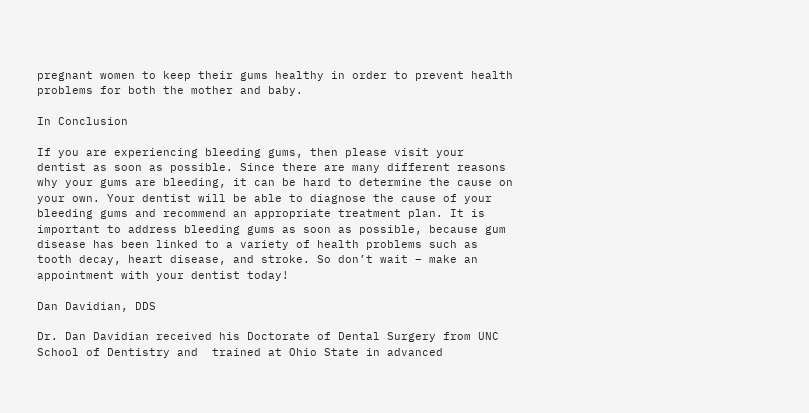pregnant women to keep their gums healthy in order to prevent health problems for both the mother and baby.

In Conclusion

If you are experiencing bleeding gums, then please visit your dentist as soon as possible. Since there are many different reasons why your gums are bleeding, it can be hard to determine the cause on your own. Your dentist will be able to diagnose the cause of your bleeding gums and recommend an appropriate treatment plan. It is important to address bleeding gums as soon as possible, because gum disease has been linked to a variety of health problems such as tooth decay, heart disease, and stroke. So don’t wait – make an appointment with your dentist today!

Dan Davidian, DDS

Dr. Dan Davidian received his Doctorate of Dental Surgery from UNC School of Dentistry and  trained at Ohio State in advanced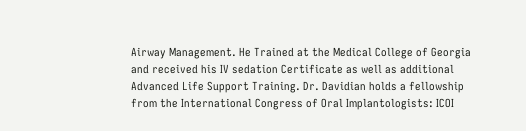Airway Management. He Trained at the Medical College of Georgia and received his IV sedation Certificate as well as additional Advanced Life Support Training. Dr. Davidian holds a fellowship from the International Congress of Oral Implantologists: ICOI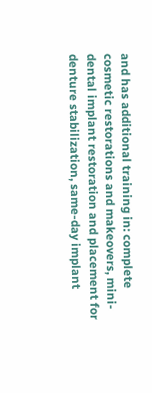and has additional training in: complete cosmetic restorations and makeovers, mini-dental implant restoration and placement for denture stabilization, same-day implant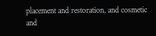placement and restoration, and cosmetic and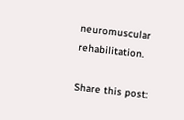neuromuscular rehabilitation.

Share this post: